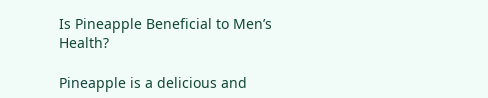Is Pineapple Beneficial to Men’s Health?

Pineapple is a delicious and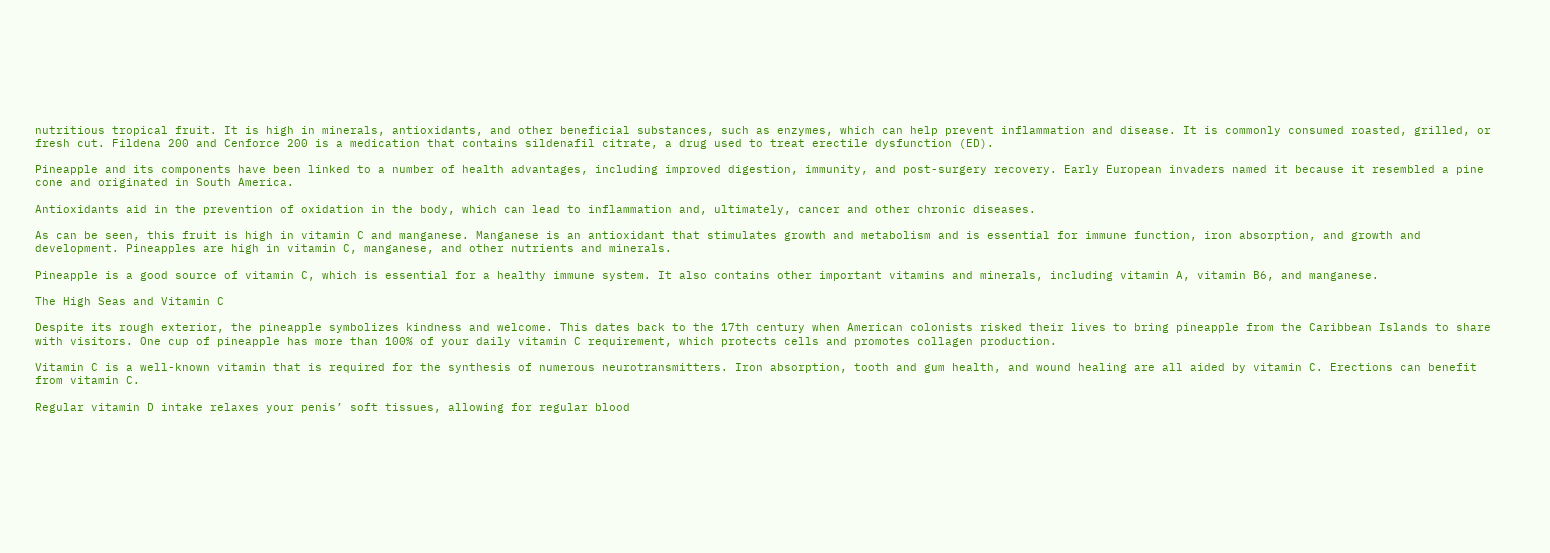nutritious tropical fruit. It is high in minerals, antioxidants, and other beneficial substances, such as enzymes, which can help prevent inflammation and disease. It is commonly consumed roasted, grilled, or fresh cut. Fildena 200 and Cenforce 200 is a medication that contains sildenafil citrate, a drug used to treat erectile dysfunction (ED).

Pineapple and its components have been linked to a number of health advantages, including improved digestion, immunity, and post-surgery recovery. Early European invaders named it because it resembled a pine cone and originated in South America.

Antioxidants aid in the prevention of oxidation in the body, which can lead to inflammation and, ultimately, cancer and other chronic diseases.

As can be seen, this fruit is high in vitamin C and manganese. Manganese is an antioxidant that stimulates growth and metabolism and is essential for immune function, iron absorption, and growth and development. Pineapples are high in vitamin C, manganese, and other nutrients and minerals.

Pineapple is a good source of vitamin C, which is essential for a healthy immune system. It also contains other important vitamins and minerals, including vitamin A, vitamin B6, and manganese.

The High Seas and Vitamin C

Despite its rough exterior, the pineapple symbolizes kindness and welcome. This dates back to the 17th century when American colonists risked their lives to bring pineapple from the Caribbean Islands to share with visitors. One cup of pineapple has more than 100% of your daily vitamin C requirement, which protects cells and promotes collagen production.

Vitamin C is a well-known vitamin that is required for the synthesis of numerous neurotransmitters. Iron absorption, tooth and gum health, and wound healing are all aided by vitamin C. Erections can benefit from vitamin C.

Regular vitamin D intake relaxes your penis’ soft tissues, allowing for regular blood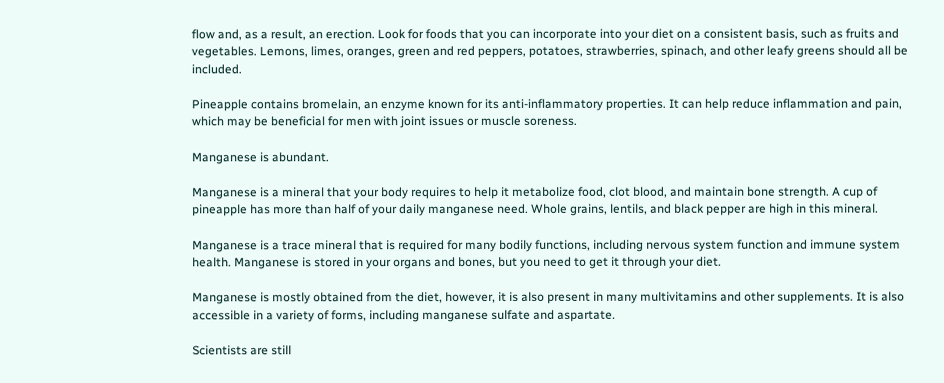flow and, as a result, an erection. Look for foods that you can incorporate into your diet on a consistent basis, such as fruits and vegetables. Lemons, limes, oranges, green and red peppers, potatoes, strawberries, spinach, and other leafy greens should all be included.

Pineapple contains bromelain, an enzyme known for its anti-inflammatory properties. It can help reduce inflammation and pain, which may be beneficial for men with joint issues or muscle soreness.

Manganese is abundant.

Manganese is a mineral that your body requires to help it metabolize food, clot blood, and maintain bone strength. A cup of pineapple has more than half of your daily manganese need. Whole grains, lentils, and black pepper are high in this mineral.

Manganese is a trace mineral that is required for many bodily functions, including nervous system function and immune system health. Manganese is stored in your organs and bones, but you need to get it through your diet.

Manganese is mostly obtained from the diet, however, it is also present in many multivitamins and other supplements. It is also accessible in a variety of forms, including manganese sulfate and aspartate.

Scientists are still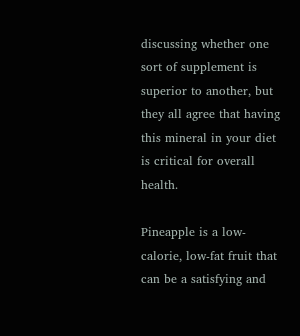discussing whether one sort of supplement is superior to another, but they all agree that having this mineral in your diet is critical for overall health.

Pineapple is a low-calorie, low-fat fruit that can be a satisfying and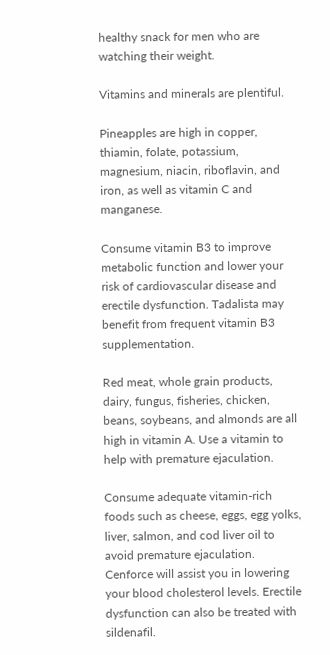healthy snack for men who are watching their weight.

Vitamins and minerals are plentiful.

Pineapples are high in copper, thiamin, folate, potassium, magnesium, niacin, riboflavin, and iron, as well as vitamin C and manganese.

Consume vitamin B3 to improve metabolic function and lower your risk of cardiovascular disease and erectile dysfunction. Tadalista may benefit from frequent vitamin B3 supplementation.

Red meat, whole grain products, dairy, fungus, fisheries, chicken, beans, soybeans, and almonds are all high in vitamin A. Use a vitamin to help with premature ejaculation.

Consume adequate vitamin-rich foods such as cheese, eggs, egg yolks, liver, salmon, and cod liver oil to avoid premature ejaculation. Cenforce will assist you in lowering your blood cholesterol levels. Erectile dysfunction can also be treated with sildenafil.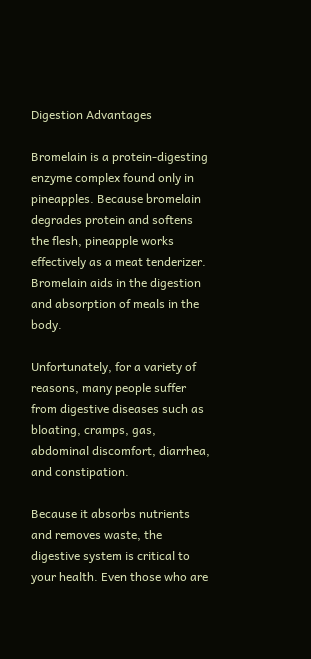Digestion Advantages

Bromelain is a protein-digesting enzyme complex found only in pineapples. Because bromelain degrades protein and softens the flesh, pineapple works effectively as a meat tenderizer. Bromelain aids in the digestion and absorption of meals in the body.

Unfortunately, for a variety of reasons, many people suffer from digestive diseases such as bloating, cramps, gas, abdominal discomfort, diarrhea, and constipation.

Because it absorbs nutrients and removes waste, the digestive system is critical to your health. Even those who are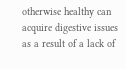otherwise healthy can acquire digestive issues as a result of a lack of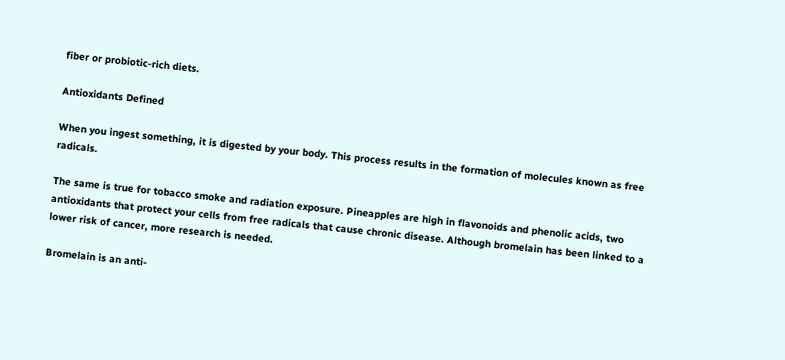fiber or probiotic-rich diets.

Antioxidants Defined

When you ingest something, it is digested by your body. This process results in the formation of molecules known as free radicals.

The same is true for tobacco smoke and radiation exposure. Pineapples are high in flavonoids and phenolic acids, two antioxidants that protect your cells from free radicals that cause chronic disease. Although bromelain has been linked to a lower risk of cancer, more research is needed.

Bromelain is an anti-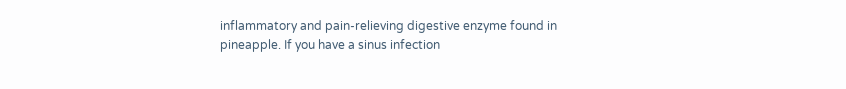inflammatory and pain-relieving digestive enzyme found in pineapple. If you have a sinus infection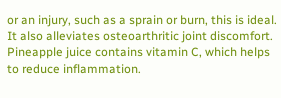or an injury, such as a sprain or burn, this is ideal. It also alleviates osteoarthritic joint discomfort. Pineapple juice contains vitamin C, which helps to reduce inflammation.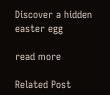Discover a hidden easter egg

read more

Related Post